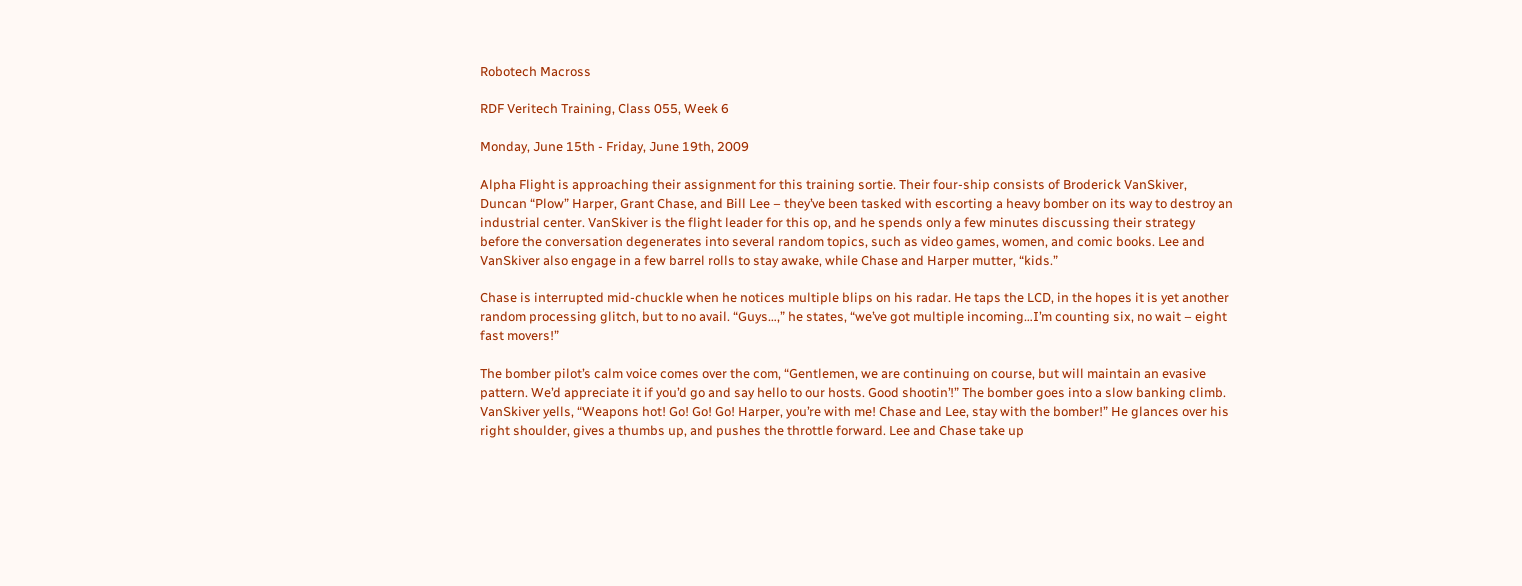Robotech Macross

RDF Veritech Training, Class 055, Week 6

Monday, June 15th - Friday, June 19th, 2009

Alpha Flight is approaching their assignment for this training sortie. Their four-ship consists of Broderick VanSkiver, Duncan “Plow” Harper, Grant Chase, and Bill Lee – they’ve been tasked with escorting a heavy bomber on its way to destroy an industrial center. VanSkiver is the flight leader for this op, and he spends only a few minutes discussing their strategy before the conversation degenerates into several random topics, such as video games, women, and comic books. Lee and VanSkiver also engage in a few barrel rolls to stay awake, while Chase and Harper mutter, “kids.”

Chase is interrupted mid-chuckle when he notices multiple blips on his radar. He taps the LCD, in the hopes it is yet another random processing glitch, but to no avail. “Guys…,” he states, “we’ve got multiple incoming…I’m counting six, no wait – eight fast movers!”

The bomber pilot’s calm voice comes over the com, “Gentlemen, we are continuing on course, but will maintain an evasive pattern. We’d appreciate it if you’d go and say hello to our hosts. Good shootin’!” The bomber goes into a slow banking climb.
VanSkiver yells, “Weapons hot! Go! Go! Go! Harper, you’re with me! Chase and Lee, stay with the bomber!” He glances over his right shoulder, gives a thumbs up, and pushes the throttle forward. Lee and Chase take up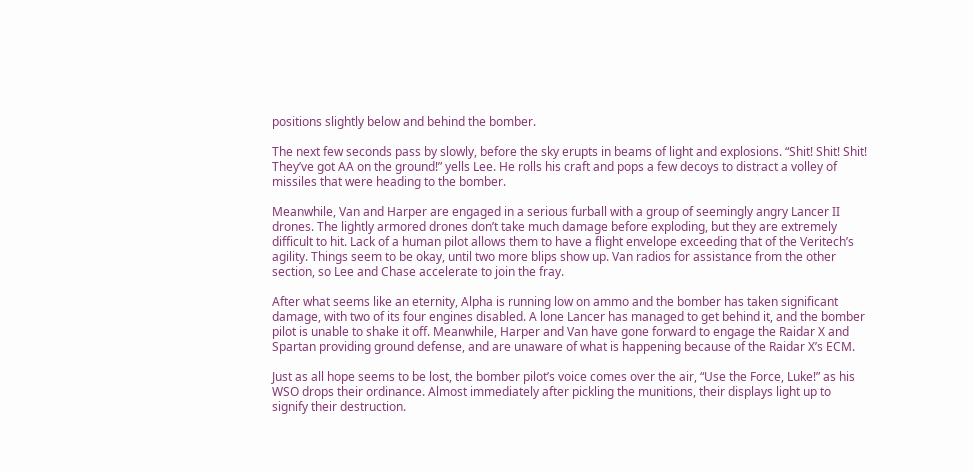positions slightly below and behind the bomber.

The next few seconds pass by slowly, before the sky erupts in beams of light and explosions. “Shit! Shit! Shit! They’ve got AA on the ground!” yells Lee. He rolls his craft and pops a few decoys to distract a volley of missiles that were heading to the bomber.

Meanwhile, Van and Harper are engaged in a serious furball with a group of seemingly angry Lancer II drones. The lightly armored drones don’t take much damage before exploding, but they are extremely difficult to hit. Lack of a human pilot allows them to have a flight envelope exceeding that of the Veritech’s agility. Things seem to be okay, until two more blips show up. Van radios for assistance from the other section, so Lee and Chase accelerate to join the fray.

After what seems like an eternity, Alpha is running low on ammo and the bomber has taken significant damage, with two of its four engines disabled. A lone Lancer has managed to get behind it, and the bomber pilot is unable to shake it off. Meanwhile, Harper and Van have gone forward to engage the Raidar X and Spartan providing ground defense, and are unaware of what is happening because of the Raidar X’s ECM.

Just as all hope seems to be lost, the bomber pilot’s voice comes over the air, “Use the Force, Luke!” as his WSO drops their ordinance. Almost immediately after pickling the munitions, their displays light up to signify their destruction.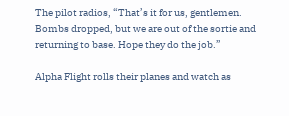The pilot radios, “That’s it for us, gentlemen. Bombs dropped, but we are out of the sortie and returning to base. Hope they do the job.”

Alpha Flight rolls their planes and watch as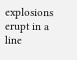explosions erupt in a line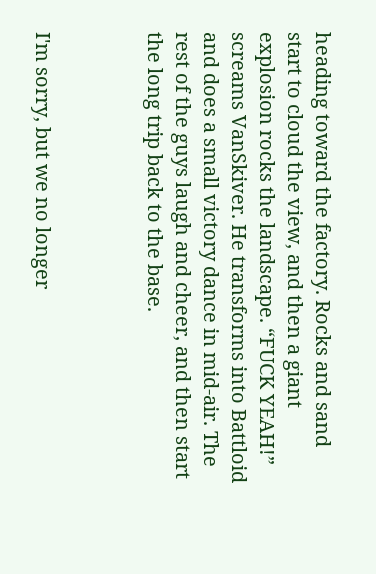heading toward the factory. Rocks and sand start to cloud the view, and then a giant explosion rocks the landscape. “FUCK YEAH!” screams VanSkiver. He transforms into Battloid and does a small victory dance in mid-air. The rest of the guys laugh and cheer, and then start the long trip back to the base.



I'm sorry, but we no longer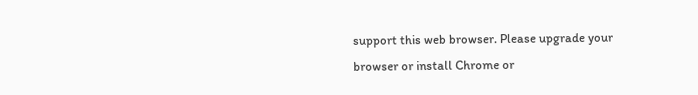support this web browser. Please upgrade your browser or install Chrome or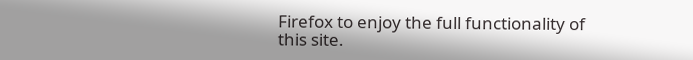Firefox to enjoy the full functionality of this site.